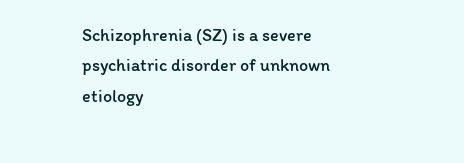Schizophrenia (SZ) is a severe psychiatric disorder of unknown etiology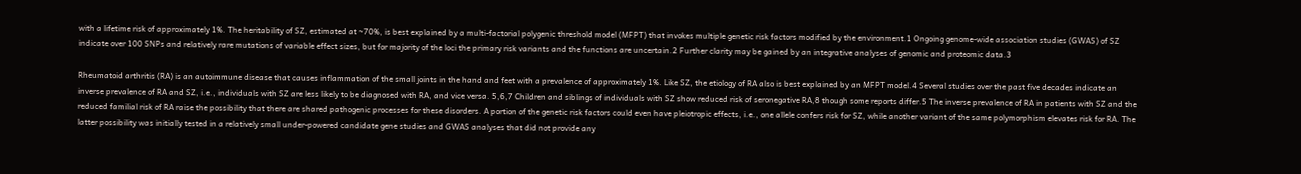with a lifetime risk of approximately 1%. The heritability of SZ, estimated at ~70%, is best explained by a multi-factorial polygenic threshold model (MFPT) that invokes multiple genetic risk factors modified by the environment.1 Ongoing genome-wide association studies (GWAS) of SZ indicate over 100 SNPs and relatively rare mutations of variable effect sizes, but for majority of the loci the primary risk variants and the functions are uncertain.2 Further clarity may be gained by an integrative analyses of genomic and proteomic data.3

Rheumatoid arthritis (RA) is an autoimmune disease that causes inflammation of the small joints in the hand and feet with a prevalence of approximately 1%. Like SZ, the etiology of RA also is best explained by an MFPT model.4 Several studies over the past five decades indicate an inverse prevalence of RA and SZ, i.e., individuals with SZ are less likely to be diagnosed with RA, and vice versa. 5,6,7 Children and siblings of individuals with SZ show reduced risk of seronegative RA,8 though some reports differ.5 The inverse prevalence of RA in patients with SZ and the reduced familial risk of RA raise the possibility that there are shared pathogenic processes for these disorders. A portion of the genetic risk factors could even have pleiotropic effects, i.e., one allele confers risk for SZ, while another variant of the same polymorphism elevates risk for RA. The latter possibility was initially tested in a relatively small under-powered candidate gene studies and GWAS analyses that did not provide any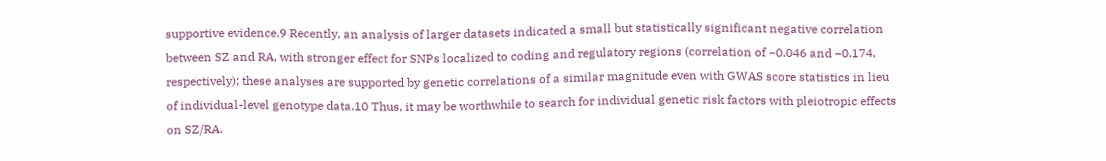supportive evidence.9 Recently, an analysis of larger datasets indicated a small but statistically significant negative correlation between SZ and RA, with stronger effect for SNPs localized to coding and regulatory regions (correlation of −0.046 and −0.174, respectively); these analyses are supported by genetic correlations of a similar magnitude even with GWAS score statistics in lieu of individual-level genotype data.10 Thus, it may be worthwhile to search for individual genetic risk factors with pleiotropic effects on SZ/RA.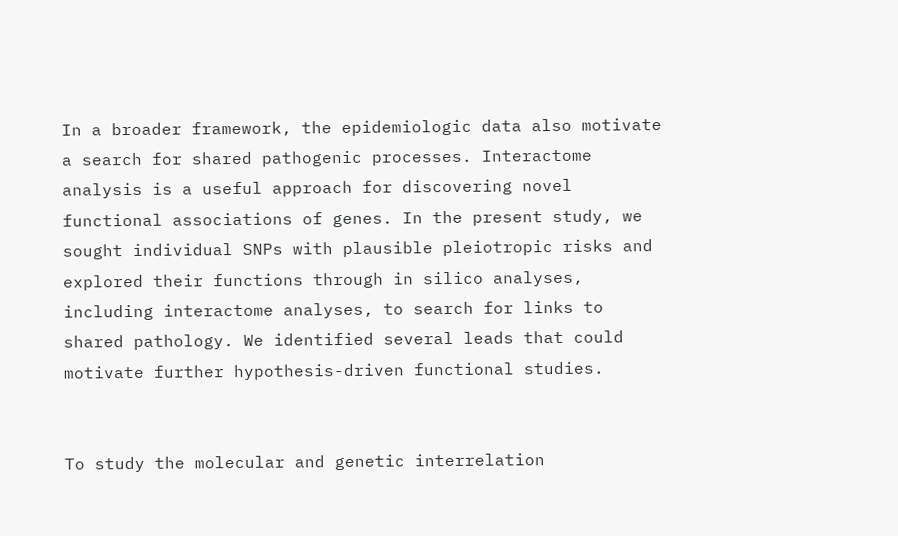In a broader framework, the epidemiologic data also motivate a search for shared pathogenic processes. Interactome analysis is a useful approach for discovering novel functional associations of genes. In the present study, we sought individual SNPs with plausible pleiotropic risks and explored their functions through in silico analyses, including interactome analyses, to search for links to shared pathology. We identified several leads that could motivate further hypothesis-driven functional studies.


To study the molecular and genetic interrelation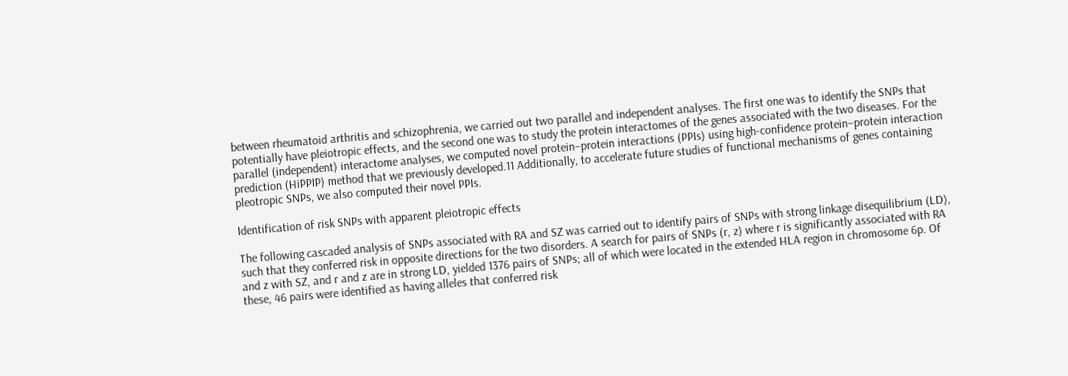between rheumatoid arthritis and schizophrenia, we carried out two parallel and independent analyses. The first one was to identify the SNPs that potentially have pleiotropic effects, and the second one was to study the protein interactomes of the genes associated with the two diseases. For the parallel (independent) interactome analyses, we computed novel protein–protein interactions (PPIs) using high-confidence protein–protein interaction prediction (HiPPIP) method that we previously developed.11 Additionally, to accelerate future studies of functional mechanisms of genes containing pleotropic SNPs, we also computed their novel PPIs.

Identification of risk SNPs with apparent pleiotropic effects

The following cascaded analysis of SNPs associated with RA and SZ was carried out to identify pairs of SNPs with strong linkage disequilibrium (LD), such that they conferred risk in opposite directions for the two disorders. A search for pairs of SNPs (r, z) where r is significantly associated with RA and z with SZ, and r and z are in strong LD, yielded 1376 pairs of SNPs; all of which were located in the extended HLA region in chromosome 6p. Of these, 46 pairs were identified as having alleles that conferred risk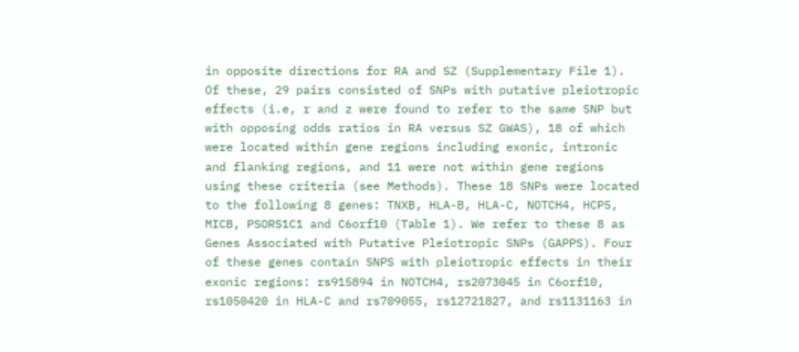in opposite directions for RA and SZ (Supplementary File 1). Of these, 29 pairs consisted of SNPs with putative pleiotropic effects (i.e, r and z were found to refer to the same SNP but with opposing odds ratios in RA versus SZ GWAS), 18 of which were located within gene regions including exonic, intronic and flanking regions, and 11 were not within gene regions using these criteria (see Methods). These 18 SNPs were located to the following 8 genes: TNXB, HLA-B, HLA-C, NOTCH4, HCP5, MICB, PSORS1C1 and C6orf10 (Table 1). We refer to these 8 as Genes Associated with Putative Pleiotropic SNPs (GAPPS). Four of these genes contain SNPS with pleiotropic effects in their exonic regions: rs915894 in NOTCH4, rs2073045 in C6orf10, rs1050420 in HLA-C and rs709055, rs12721827, and rs1131163 in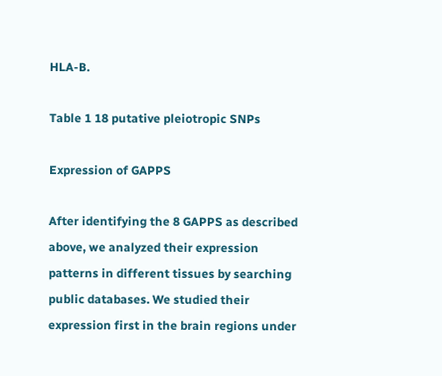HLA-B.

Table 1 18 putative pleiotropic SNPs

Expression of GAPPS

After identifying the 8 GAPPS as described above, we analyzed their expression patterns in different tissues by searching public databases. We studied their expression first in the brain regions under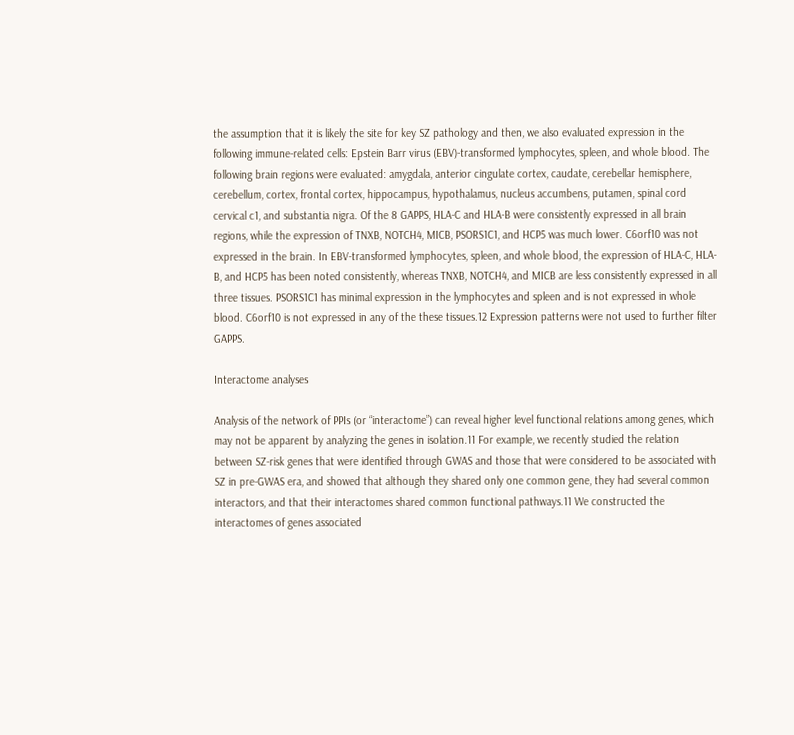the assumption that it is likely the site for key SZ pathology and then, we also evaluated expression in the following immune-related cells: Epstein Barr virus (EBV)-transformed lymphocytes, spleen, and whole blood. The following brain regions were evaluated: amygdala, anterior cingulate cortex, caudate, cerebellar hemisphere, cerebellum, cortex, frontal cortex, hippocampus, hypothalamus, nucleus accumbens, putamen, spinal cord cervical c1, and substantia nigra. Of the 8 GAPPS, HLA-C and HLA-B were consistently expressed in all brain regions, while the expression of TNXB, NOTCH4, MICB, PSORS1C1, and HCP5 was much lower. C6orf10 was not expressed in the brain. In EBV-transformed lymphocytes, spleen, and whole blood, the expression of HLA-C, HLA-B, and HCP5 has been noted consistently, whereas TNXB, NOTCH4, and MICB are less consistently expressed in all three tissues. PSORS1C1 has minimal expression in the lymphocytes and spleen and is not expressed in whole blood. C6orf10 is not expressed in any of the these tissues.12 Expression patterns were not used to further filter GAPPS.

Interactome analyses

Analysis of the network of PPIs (or “interactome”) can reveal higher level functional relations among genes, which may not be apparent by analyzing the genes in isolation.11 For example, we recently studied the relation between SZ-risk genes that were identified through GWAS and those that were considered to be associated with SZ in pre-GWAS era, and showed that although they shared only one common gene, they had several common interactors, and that their interactomes shared common functional pathways.11 We constructed the interactomes of genes associated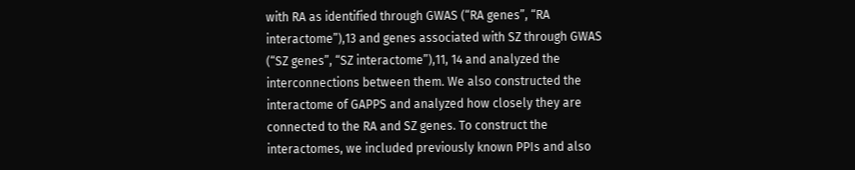with RA as identified through GWAS (“RA genes”, “RA interactome”),13 and genes associated with SZ through GWAS (“SZ genes”, “SZ interactome”),11, 14 and analyzed the interconnections between them. We also constructed the interactome of GAPPS and analyzed how closely they are connected to the RA and SZ genes. To construct the interactomes, we included previously known PPIs and also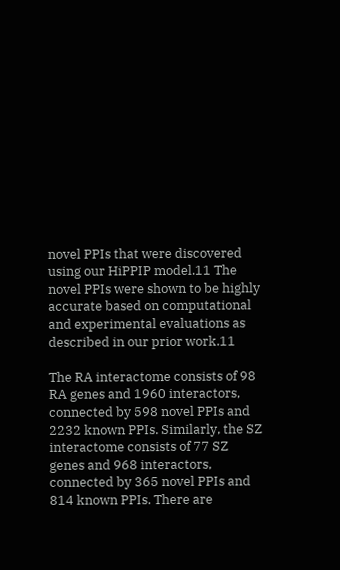novel PPIs that were discovered using our HiPPIP model.11 The novel PPIs were shown to be highly accurate based on computational and experimental evaluations as described in our prior work.11

The RA interactome consists of 98 RA genes and 1960 interactors, connected by 598 novel PPIs and 2232 known PPIs. Similarly, the SZ interactome consists of 77 SZ genes and 968 interactors, connected by 365 novel PPIs and 814 known PPIs. There are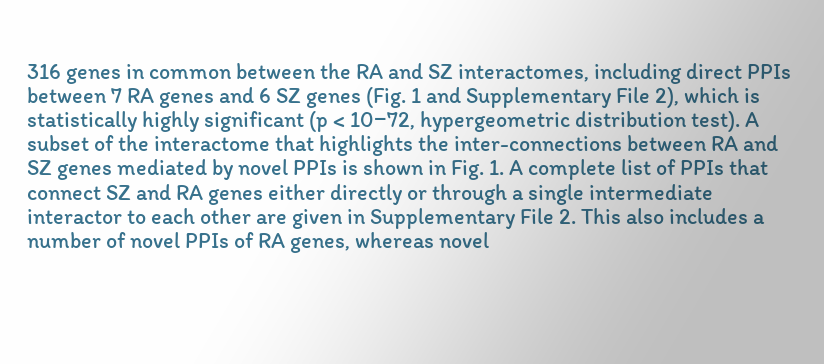316 genes in common between the RA and SZ interactomes, including direct PPIs between 7 RA genes and 6 SZ genes (Fig. 1 and Supplementary File 2), which is statistically highly significant (p < 10−72, hypergeometric distribution test). A subset of the interactome that highlights the inter-connections between RA and SZ genes mediated by novel PPIs is shown in Fig. 1. A complete list of PPIs that connect SZ and RA genes either directly or through a single intermediate interactor to each other are given in Supplementary File 2. This also includes a number of novel PPIs of RA genes, whereas novel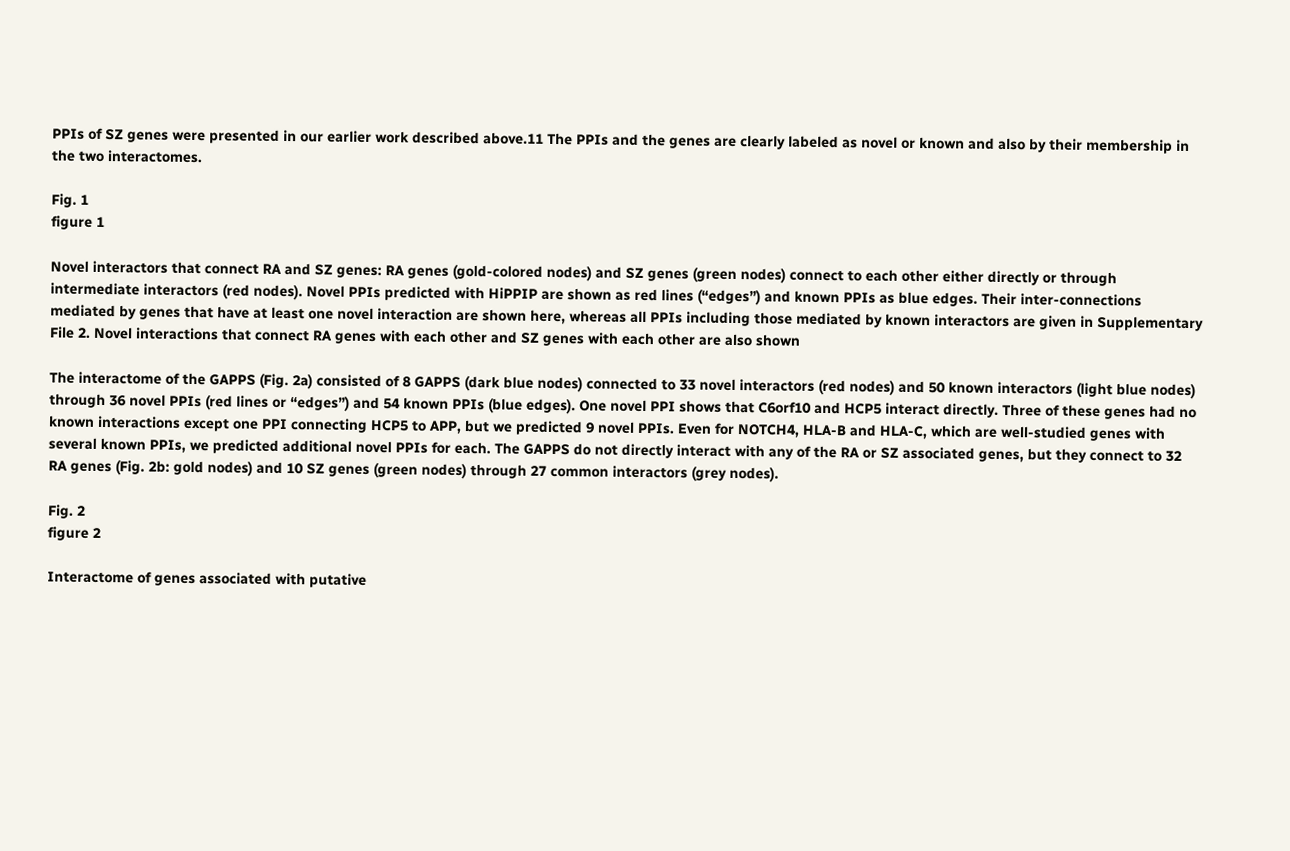PPIs of SZ genes were presented in our earlier work described above.11 The PPIs and the genes are clearly labeled as novel or known and also by their membership in the two interactomes.

Fig. 1
figure 1

Novel interactors that connect RA and SZ genes: RA genes (gold-colored nodes) and SZ genes (green nodes) connect to each other either directly or through intermediate interactors (red nodes). Novel PPIs predicted with HiPPIP are shown as red lines (“edges”) and known PPIs as blue edges. Their inter-connections mediated by genes that have at least one novel interaction are shown here, whereas all PPIs including those mediated by known interactors are given in Supplementary File 2. Novel interactions that connect RA genes with each other and SZ genes with each other are also shown

The interactome of the GAPPS (Fig. 2a) consisted of 8 GAPPS (dark blue nodes) connected to 33 novel interactors (red nodes) and 50 known interactors (light blue nodes) through 36 novel PPIs (red lines or “edges”) and 54 known PPIs (blue edges). One novel PPI shows that C6orf10 and HCP5 interact directly. Three of these genes had no known interactions except one PPI connecting HCP5 to APP, but we predicted 9 novel PPIs. Even for NOTCH4, HLA-B and HLA-C, which are well-studied genes with several known PPIs, we predicted additional novel PPIs for each. The GAPPS do not directly interact with any of the RA or SZ associated genes, but they connect to 32 RA genes (Fig. 2b: gold nodes) and 10 SZ genes (green nodes) through 27 common interactors (grey nodes).

Fig. 2
figure 2

Interactome of genes associated with putative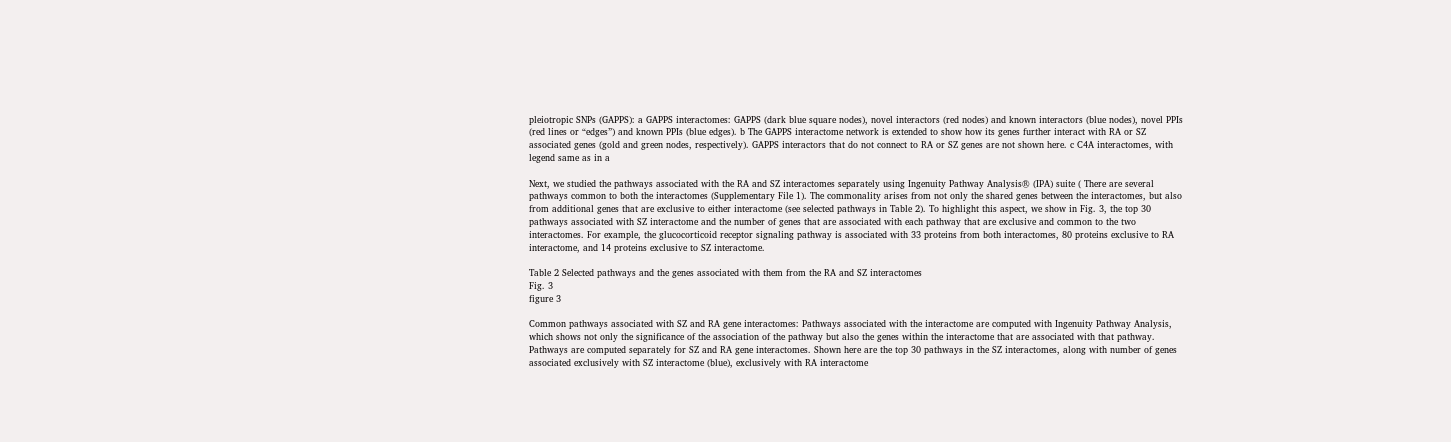pleiotropic SNPs (GAPPS): a GAPPS interactomes: GAPPS (dark blue square nodes), novel interactors (red nodes) and known interactors (blue nodes), novel PPIs (red lines or “edges”) and known PPIs (blue edges). b The GAPPS interactome network is extended to show how its genes further interact with RA or SZ associated genes (gold and green nodes, respectively). GAPPS interactors that do not connect to RA or SZ genes are not shown here. c C4A interactomes, with legend same as in a

Next, we studied the pathways associated with the RA and SZ interactomes separately using Ingenuity Pathway Analysis® (IPA) suite ( There are several pathways common to both the interactomes (Supplementary File 1). The commonality arises from not only the shared genes between the interactomes, but also from additional genes that are exclusive to either interactome (see selected pathways in Table 2). To highlight this aspect, we show in Fig. 3, the top 30 pathways associated with SZ interactome and the number of genes that are associated with each pathway that are exclusive and common to the two interactomes. For example, the glucocorticoid receptor signaling pathway is associated with 33 proteins from both interactomes, 80 proteins exclusive to RA interactome, and 14 proteins exclusive to SZ interactome.

Table 2 Selected pathways and the genes associated with them from the RA and SZ interactomes
Fig. 3
figure 3

Common pathways associated with SZ and RA gene interactomes: Pathways associated with the interactome are computed with Ingenuity Pathway Analysis, which shows not only the significance of the association of the pathway but also the genes within the interactome that are associated with that pathway. Pathways are computed separately for SZ and RA gene interactomes. Shown here are the top 30 pathways in the SZ interactomes, along with number of genes associated exclusively with SZ interactome (blue), exclusively with RA interactome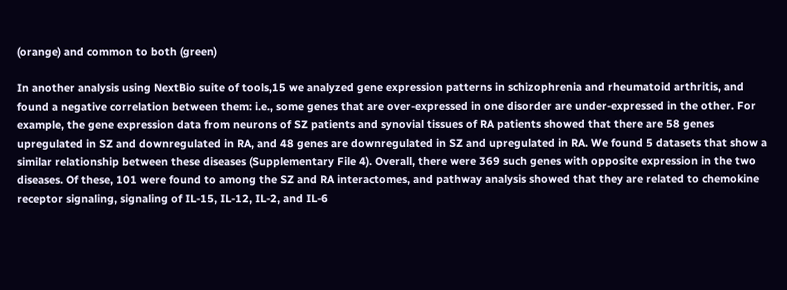(orange) and common to both (green)

In another analysis using NextBio suite of tools,15 we analyzed gene expression patterns in schizophrenia and rheumatoid arthritis, and found a negative correlation between them: i.e., some genes that are over-expressed in one disorder are under-expressed in the other. For example, the gene expression data from neurons of SZ patients and synovial tissues of RA patients showed that there are 58 genes upregulated in SZ and downregulated in RA, and 48 genes are downregulated in SZ and upregulated in RA. We found 5 datasets that show a similar relationship between these diseases (Supplementary File 4). Overall, there were 369 such genes with opposite expression in the two diseases. Of these, 101 were found to among the SZ and RA interactomes, and pathway analysis showed that they are related to chemokine receptor signaling, signaling of IL-15, IL-12, IL-2, and IL-6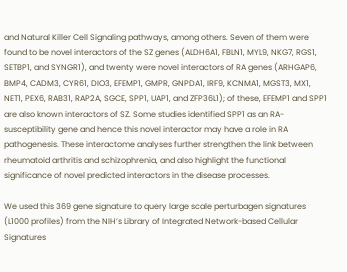and Natural Killer Cell Signaling pathways, among others. Seven of them were found to be novel interactors of the SZ genes (ALDH6A1, FBLN1, MYL9, NKG7, RGS1, SETBP1, and SYNGR1), and twenty were novel interactors of RA genes (ARHGAP6, BMP4, CADM3, CYR61, DIO3, EFEMP1, GMPR, GNPDA1, IRF9, KCNMA1, MGST3, MX1, NET1, PEX6, RAB31, RAP2A, SGCE, SPP1, UAP1, and ZFP36L1); of these, EFEMP1 and SPP1 are also known interactors of SZ. Some studies identified SPP1 as an RA-susceptibility gene and hence this novel interactor may have a role in RA pathogenesis. These interactome analyses further strengthen the link between rheumatoid arthritis and schizophrenia, and also highlight the functional significance of novel predicted interactors in the disease processes.

We used this 369 gene signature to query large scale perturbagen signatures (L1000 profiles) from the NIH’s Library of Integrated Network-based Cellular Signatures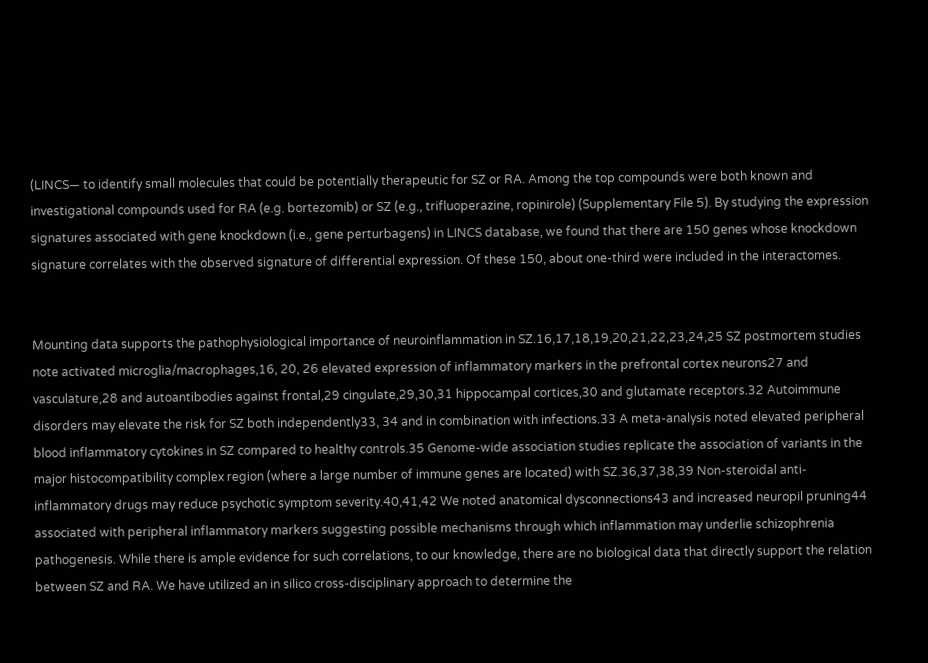(LINCS— to identify small molecules that could be potentially therapeutic for SZ or RA. Among the top compounds were both known and investigational compounds used for RA (e.g. bortezomib) or SZ (e.g., trifluoperazine, ropinirole) (Supplementary File 5). By studying the expression signatures associated with gene knockdown (i.e., gene perturbagens) in LINCS database, we found that there are 150 genes whose knockdown signature correlates with the observed signature of differential expression. Of these 150, about one-third were included in the interactomes.


Mounting data supports the pathophysiological importance of neuroinflammation in SZ.16,17,18,19,20,21,22,23,24,25 SZ postmortem studies note activated microglia/macrophages,16, 20, 26 elevated expression of inflammatory markers in the prefrontal cortex neurons27 and vasculature,28 and autoantibodies against frontal,29 cingulate,29,30,31 hippocampal cortices,30 and glutamate receptors.32 Autoimmune disorders may elevate the risk for SZ both independently33, 34 and in combination with infections.33 A meta-analysis noted elevated peripheral blood inflammatory cytokines in SZ compared to healthy controls.35 Genome-wide association studies replicate the association of variants in the major histocompatibility complex region (where a large number of immune genes are located) with SZ.36,37,38,39 Non-steroidal anti-inflammatory drugs may reduce psychotic symptom severity.40,41,42 We noted anatomical dysconnections43 and increased neuropil pruning44 associated with peripheral inflammatory markers suggesting possible mechanisms through which inflammation may underlie schizophrenia pathogenesis. While there is ample evidence for such correlations, to our knowledge, there are no biological data that directly support the relation between SZ and RA. We have utilized an in silico cross-disciplinary approach to determine the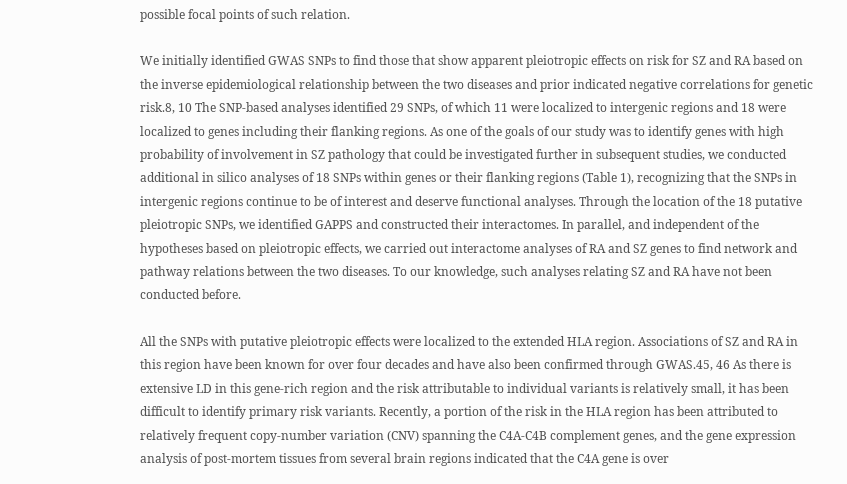possible focal points of such relation.

We initially identified GWAS SNPs to find those that show apparent pleiotropic effects on risk for SZ and RA based on the inverse epidemiological relationship between the two diseases and prior indicated negative correlations for genetic risk.8, 10 The SNP-based analyses identified 29 SNPs, of which 11 were localized to intergenic regions and 18 were localized to genes including their flanking regions. As one of the goals of our study was to identify genes with high probability of involvement in SZ pathology that could be investigated further in subsequent studies, we conducted additional in silico analyses of 18 SNPs within genes or their flanking regions (Table 1), recognizing that the SNPs in intergenic regions continue to be of interest and deserve functional analyses. Through the location of the 18 putative pleiotropic SNPs, we identified GAPPS and constructed their interactomes. In parallel, and independent of the hypotheses based on pleiotropic effects, we carried out interactome analyses of RA and SZ genes to find network and pathway relations between the two diseases. To our knowledge, such analyses relating SZ and RA have not been conducted before.

All the SNPs with putative pleiotropic effects were localized to the extended HLA region. Associations of SZ and RA in this region have been known for over four decades and have also been confirmed through GWAS.45, 46 As there is extensive LD in this gene-rich region and the risk attributable to individual variants is relatively small, it has been difficult to identify primary risk variants. Recently, a portion of the risk in the HLA region has been attributed to relatively frequent copy-number variation (CNV) spanning the C4A-C4B complement genes, and the gene expression analysis of post-mortem tissues from several brain regions indicated that the C4A gene is over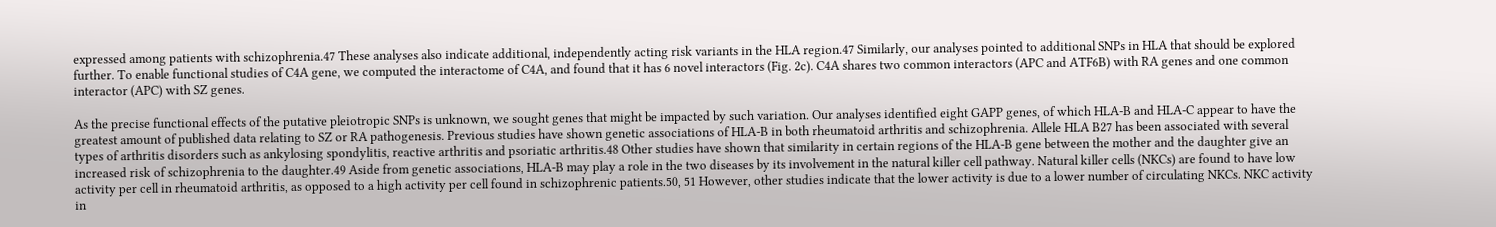expressed among patients with schizophrenia.47 These analyses also indicate additional, independently acting risk variants in the HLA region.47 Similarly, our analyses pointed to additional SNPs in HLA that should be explored further. To enable functional studies of C4A gene, we computed the interactome of C4A, and found that it has 6 novel interactors (Fig. 2c). C4A shares two common interactors (APC and ATF6B) with RA genes and one common interactor (APC) with SZ genes.

As the precise functional effects of the putative pleiotropic SNPs is unknown, we sought genes that might be impacted by such variation. Our analyses identified eight GAPP genes, of which HLA-B and HLA-C appear to have the greatest amount of published data relating to SZ or RA pathogenesis. Previous studies have shown genetic associations of HLA-B in both rheumatoid arthritis and schizophrenia. Allele HLA B27 has been associated with several types of arthritis disorders such as ankylosing spondylitis, reactive arthritis and psoriatic arthritis.48 Other studies have shown that similarity in certain regions of the HLA-B gene between the mother and the daughter give an increased risk of schizophrenia to the daughter.49 Aside from genetic associations, HLA-B may play a role in the two diseases by its involvement in the natural killer cell pathway. Natural killer cells (NKCs) are found to have low activity per cell in rheumatoid arthritis, as opposed to a high activity per cell found in schizophrenic patients.50, 51 However, other studies indicate that the lower activity is due to a lower number of circulating NKCs. NKC activity in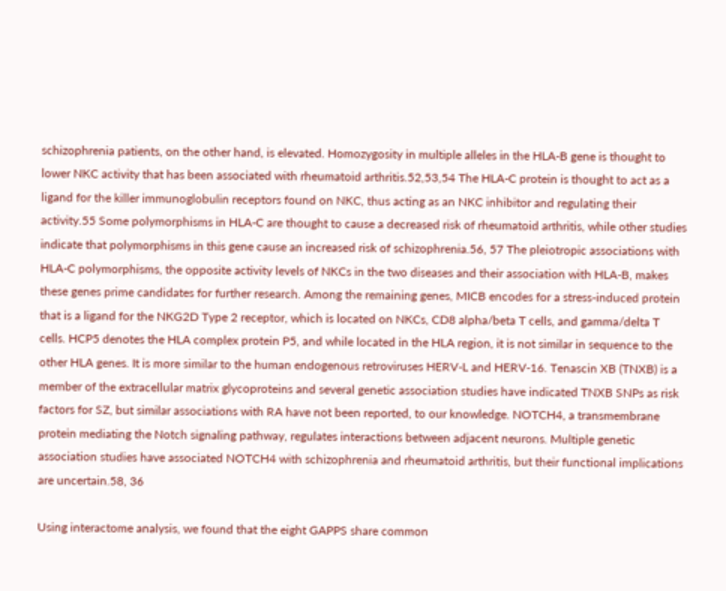schizophrenia patients, on the other hand, is elevated. Homozygosity in multiple alleles in the HLA-B gene is thought to lower NKC activity that has been associated with rheumatoid arthritis.52,53,54 The HLA-C protein is thought to act as a ligand for the killer immunoglobulin receptors found on NKC, thus acting as an NKC inhibitor and regulating their activity.55 Some polymorphisms in HLA-C are thought to cause a decreased risk of rheumatoid arthritis, while other studies indicate that polymorphisms in this gene cause an increased risk of schizophrenia.56, 57 The pleiotropic associations with HLA-C polymorphisms, the opposite activity levels of NKCs in the two diseases and their association with HLA-B, makes these genes prime candidates for further research. Among the remaining genes, MICB encodes for a stress-induced protein that is a ligand for the NKG2D Type 2 receptor, which is located on NKCs, CD8 alpha/beta T cells, and gamma/delta T cells. HCP5 denotes the HLA complex protein P5, and while located in the HLA region, it is not similar in sequence to the other HLA genes. It is more similar to the human endogenous retroviruses HERV-L and HERV-16. Tenascin XB (TNXB) is a member of the extracellular matrix glycoproteins and several genetic association studies have indicated TNXB SNPs as risk factors for SZ, but similar associations with RA have not been reported, to our knowledge. NOTCH4, a transmembrane protein mediating the Notch signaling pathway, regulates interactions between adjacent neurons. Multiple genetic association studies have associated NOTCH4 with schizophrenia and rheumatoid arthritis, but their functional implications are uncertain.58, 36

Using interactome analysis, we found that the eight GAPPS share common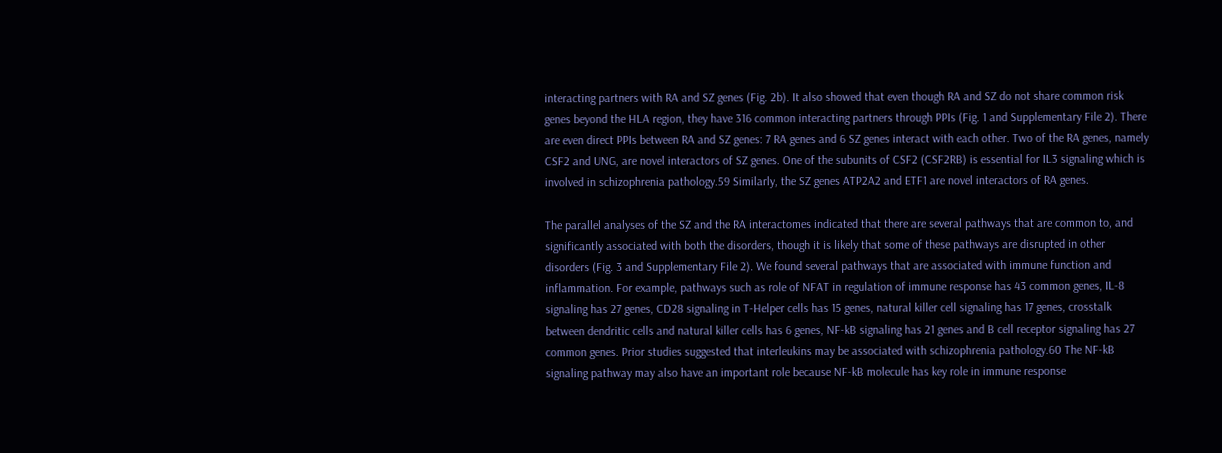interacting partners with RA and SZ genes (Fig. 2b). It also showed that even though RA and SZ do not share common risk genes beyond the HLA region, they have 316 common interacting partners through PPIs (Fig. 1 and Supplementary File 2). There are even direct PPIs between RA and SZ genes: 7 RA genes and 6 SZ genes interact with each other. Two of the RA genes, namely CSF2 and UNG, are novel interactors of SZ genes. One of the subunits of CSF2 (CSF2RB) is essential for IL3 signaling which is involved in schizophrenia pathology.59 Similarly, the SZ genes ATP2A2 and ETF1 are novel interactors of RA genes.

The parallel analyses of the SZ and the RA interactomes indicated that there are several pathways that are common to, and significantly associated with both the disorders, though it is likely that some of these pathways are disrupted in other disorders (Fig. 3 and Supplementary File 2). We found several pathways that are associated with immune function and inflammation. For example, pathways such as role of NFAT in regulation of immune response has 43 common genes, IL-8 signaling has 27 genes, CD28 signaling in T-Helper cells has 15 genes, natural killer cell signaling has 17 genes, crosstalk between dendritic cells and natural killer cells has 6 genes, NF-kB signaling has 21 genes and B cell receptor signaling has 27 common genes. Prior studies suggested that interleukins may be associated with schizophrenia pathology.60 The NF-kB signaling pathway may also have an important role because NF-kB molecule has key role in immune response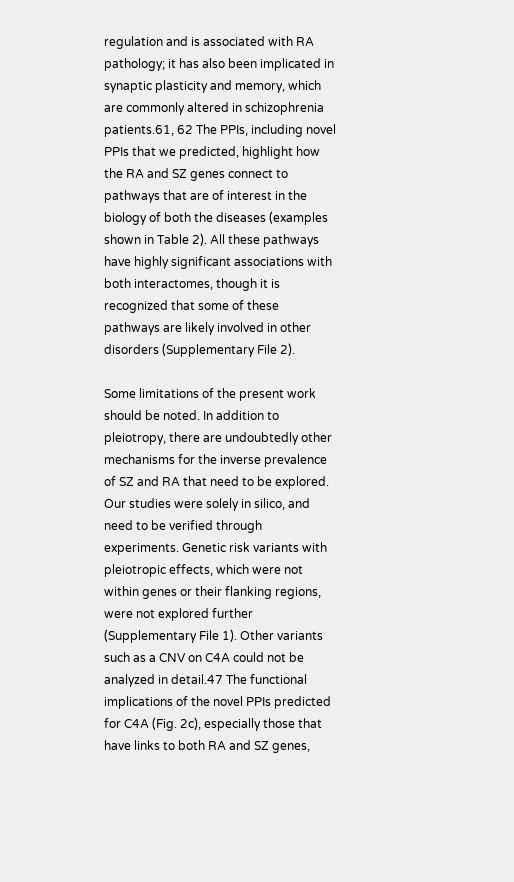regulation and is associated with RA pathology; it has also been implicated in synaptic plasticity and memory, which are commonly altered in schizophrenia patients.61, 62 The PPIs, including novel PPIs that we predicted, highlight how the RA and SZ genes connect to pathways that are of interest in the biology of both the diseases (examples shown in Table 2). All these pathways have highly significant associations with both interactomes, though it is recognized that some of these pathways are likely involved in other disorders (Supplementary File 2).

Some limitations of the present work should be noted. In addition to pleiotropy, there are undoubtedly other mechanisms for the inverse prevalence of SZ and RA that need to be explored. Our studies were solely in silico, and need to be verified through experiments. Genetic risk variants with pleiotropic effects, which were not within genes or their flanking regions, were not explored further (Supplementary File 1). Other variants such as a CNV on C4A could not be analyzed in detail.47 The functional implications of the novel PPIs predicted for C4A (Fig. 2c), especially those that have links to both RA and SZ genes,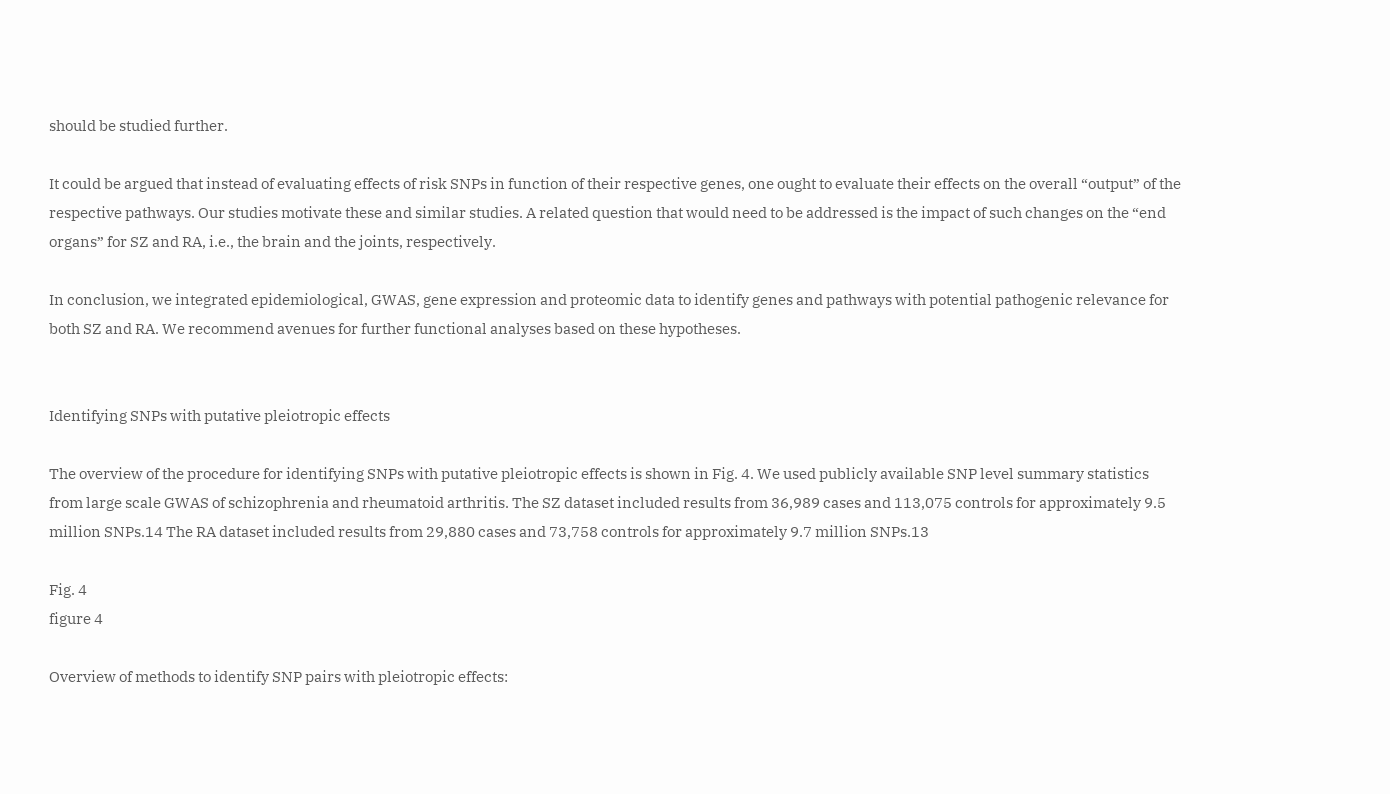should be studied further.

It could be argued that instead of evaluating effects of risk SNPs in function of their respective genes, one ought to evaluate their effects on the overall “output” of the respective pathways. Our studies motivate these and similar studies. A related question that would need to be addressed is the impact of such changes on the “end organs” for SZ and RA, i.e., the brain and the joints, respectively.

In conclusion, we integrated epidemiological, GWAS, gene expression and proteomic data to identify genes and pathways with potential pathogenic relevance for both SZ and RA. We recommend avenues for further functional analyses based on these hypotheses.


Identifying SNPs with putative pleiotropic effects

The overview of the procedure for identifying SNPs with putative pleiotropic effects is shown in Fig. 4. We used publicly available SNP level summary statistics from large scale GWAS of schizophrenia and rheumatoid arthritis. The SZ dataset included results from 36,989 cases and 113,075 controls for approximately 9.5 million SNPs.14 The RA dataset included results from 29,880 cases and 73,758 controls for approximately 9.7 million SNPs.13

Fig. 4
figure 4

Overview of methods to identify SNP pairs with pleiotropic effects: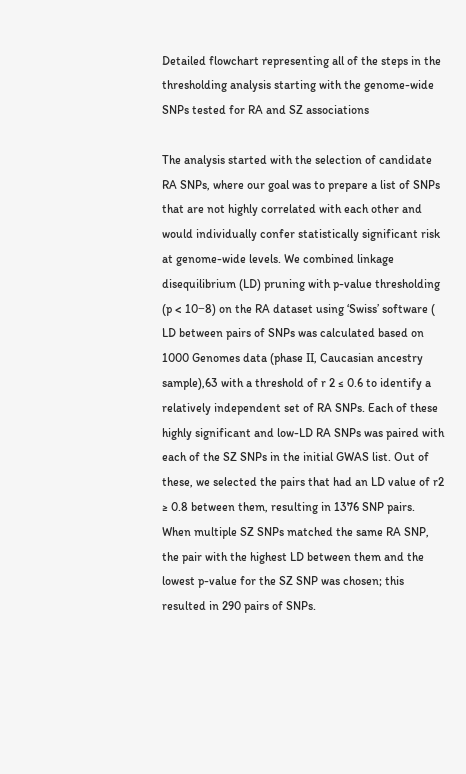Detailed flowchart representing all of the steps in the thresholding analysis starting with the genome-wide SNPs tested for RA and SZ associations

The analysis started with the selection of candidate RA SNPs, where our goal was to prepare a list of SNPs that are not highly correlated with each other and would individually confer statistically significant risk at genome-wide levels. We combined linkage disequilibrium (LD) pruning with p-value thresholding (p < 10−8) on the RA dataset using ‘Swiss’ software ( LD between pairs of SNPs was calculated based on 1000 Genomes data (phase II, Caucasian ancestry sample),63 with a threshold of r 2 ≤ 0.6 to identify a relatively independent set of RA SNPs. Each of these highly significant and low-LD RA SNPs was paired with each of the SZ SNPs in the initial GWAS list. Out of these, we selected the pairs that had an LD value of r2 ≥ 0.8 between them, resulting in 1376 SNP pairs. When multiple SZ SNPs matched the same RA SNP, the pair with the highest LD between them and the lowest p-value for the SZ SNP was chosen; this resulted in 290 pairs of SNPs.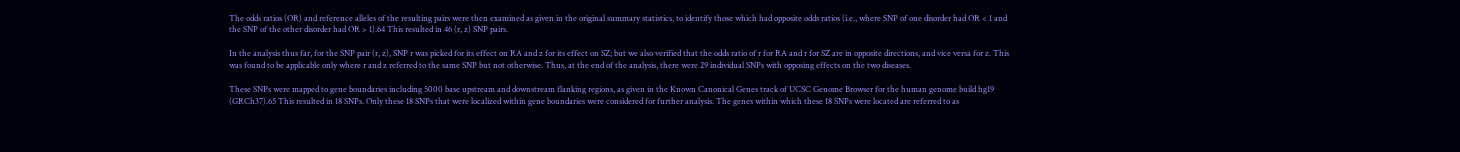The odds ratios (OR) and reference alleles of the resulting pairs were then examined as given in the original summary statistics, to identify those which had opposite odds ratios (i.e., where SNP of one disorder had OR < 1 and the SNP of the other disorder had OR > 1).64 This resulted in 46 (r, z) SNP pairs.

In the analysis thus far, for the SNP pair (r, z), SNP r was picked for its effect on RA and z for its effect on SZ; but we also verified that the odds ratio of r for RA and r for SZ are in opposite directions, and vice versa for z. This was found to be applicable only where r and z referred to the same SNP but not otherwise. Thus, at the end of the analysis, there were 29 individual SNPs with opposing effects on the two diseases.

These SNPs were mapped to gene boundaries including 5000 base upstream and downstream flanking regions, as given in the Known Canonical Genes track of UCSC Genome Browser for the human genome build hg19 (GRCh37).65 This resulted in 18 SNPs. Only these 18 SNPs that were localized within gene boundaries were considered for further analysis. The genes within which these 18 SNPs were located are referred to as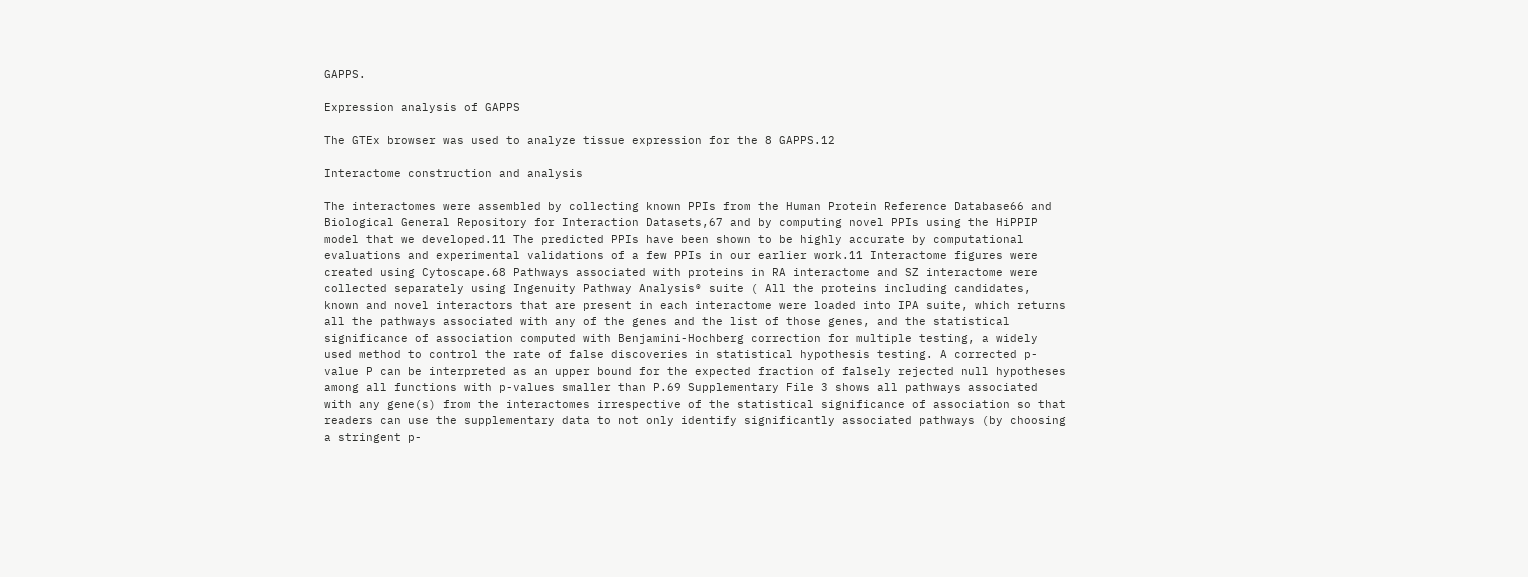GAPPS.

Expression analysis of GAPPS

The GTEx browser was used to analyze tissue expression for the 8 GAPPS.12

Interactome construction and analysis

The interactomes were assembled by collecting known PPIs from the Human Protein Reference Database66 and Biological General Repository for Interaction Datasets,67 and by computing novel PPIs using the HiPPIP model that we developed.11 The predicted PPIs have been shown to be highly accurate by computational evaluations and experimental validations of a few PPIs in our earlier work.11 Interactome figures were created using Cytoscape.68 Pathways associated with proteins in RA interactome and SZ interactome were collected separately using Ingenuity Pathway Analysis® suite ( All the proteins including candidates, known and novel interactors that are present in each interactome were loaded into IPA suite, which returns all the pathways associated with any of the genes and the list of those genes, and the statistical significance of association computed with Benjamini-Hochberg correction for multiple testing, a widely used method to control the rate of false discoveries in statistical hypothesis testing. A corrected p-value P can be interpreted as an upper bound for the expected fraction of falsely rejected null hypotheses among all functions with p-values smaller than P.69 Supplementary File 3 shows all pathways associated with any gene(s) from the interactomes irrespective of the statistical significance of association so that readers can use the supplementary data to not only identify significantly associated pathways (by choosing a stringent p-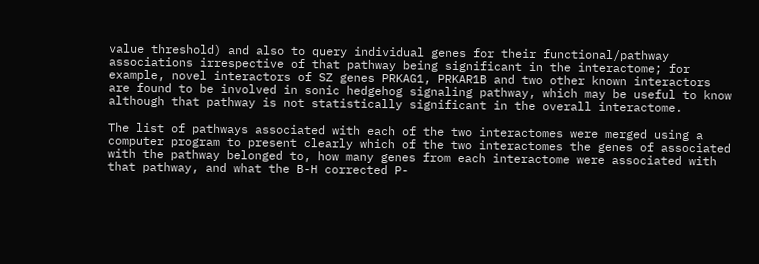value threshold) and also to query individual genes for their functional/pathway associations irrespective of that pathway being significant in the interactome; for example, novel interactors of SZ genes PRKAG1, PRKAR1B and two other known interactors are found to be involved in sonic hedgehog signaling pathway, which may be useful to know although that pathway is not statistically significant in the overall interactome.

The list of pathways associated with each of the two interactomes were merged using a computer program to present clearly which of the two interactomes the genes of associated with the pathway belonged to, how many genes from each interactome were associated with that pathway, and what the B-H corrected P-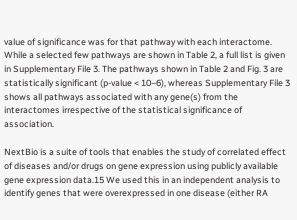value of significance was for that pathway with each interactome. While a selected few pathways are shown in Table 2, a full list is given in Supplementary File 3. The pathways shown in Table 2 and Fig. 3 are statistically significant (p-value < 10–6), whereas Supplementary File 3 shows all pathways associated with any gene(s) from the interactomes irrespective of the statistical significance of association.

NextBio is a suite of tools that enables the study of correlated effect of diseases and/or drugs on gene expression using publicly available gene expression data.15 We used this in an independent analysis to identify genes that were overexpressed in one disease (either RA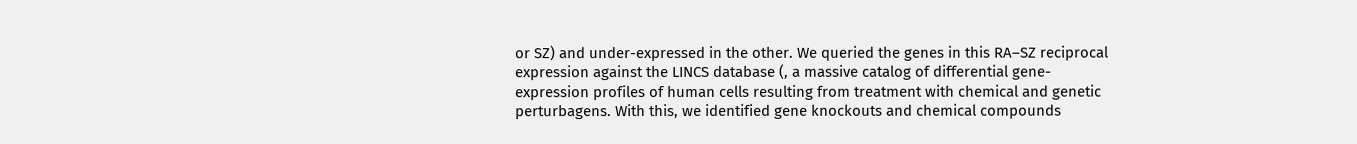or SZ) and under-expressed in the other. We queried the genes in this RA–SZ reciprocal expression against the LINCS database (, a massive catalog of differential gene-expression profiles of human cells resulting from treatment with chemical and genetic perturbagens. With this, we identified gene knockouts and chemical compounds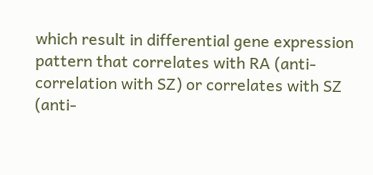which result in differential gene expression pattern that correlates with RA (anti-correlation with SZ) or correlates with SZ (anti-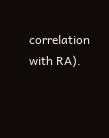correlation with RA).